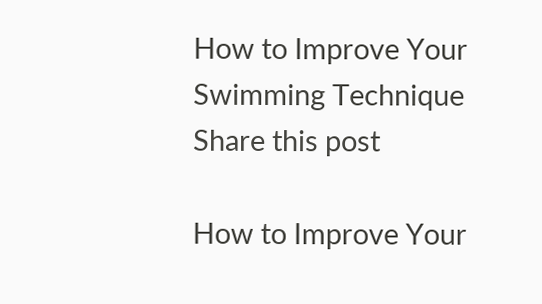How to Improve Your Swimming Technique
Share this post

How to Improve Your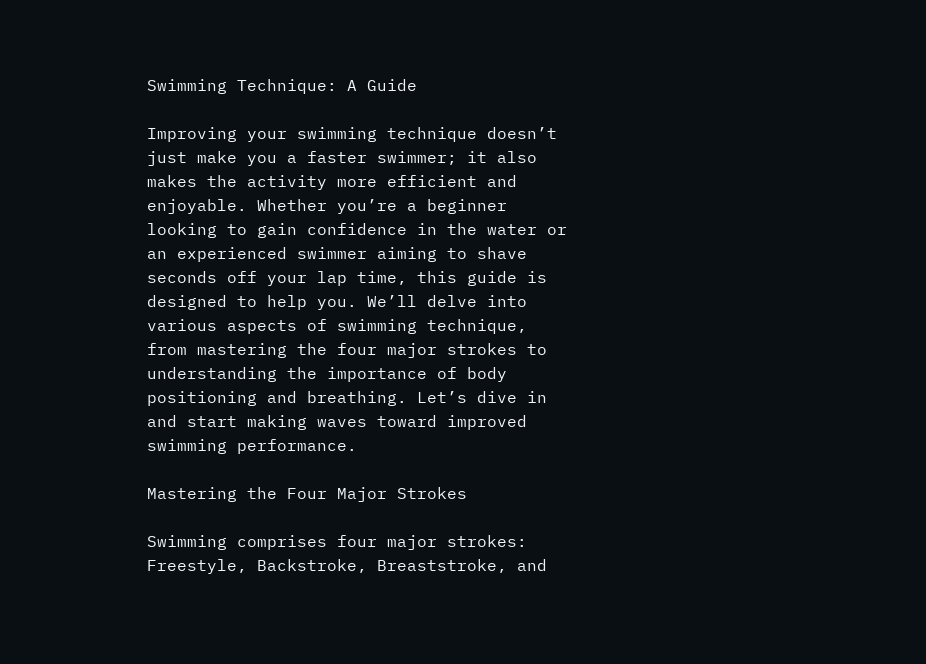Swimming Technique: A Guide

Improving your swimming technique doesn’t just make you a faster swimmer; it also makes the activity more efficient and enjoyable. Whether you’re a beginner looking to gain confidence in the water or an experienced swimmer aiming to shave seconds off your lap time, this guide is designed to help you. We’ll delve into various aspects of swimming technique, from mastering the four major strokes to understanding the importance of body positioning and breathing. Let’s dive in and start making waves toward improved swimming performance.

Mastering the Four Major Strokes

Swimming comprises four major strokes: Freestyle, Backstroke, Breaststroke, and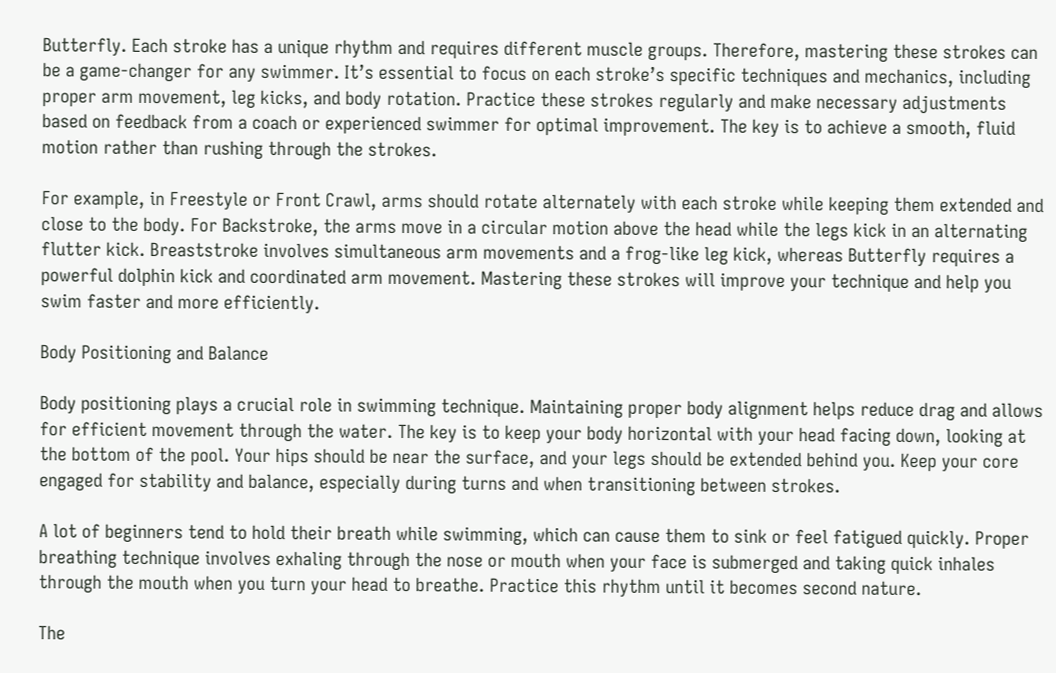Butterfly. Each stroke has a unique rhythm and requires different muscle groups. Therefore, mastering these strokes can be a game-changer for any swimmer. It’s essential to focus on each stroke’s specific techniques and mechanics, including proper arm movement, leg kicks, and body rotation. Practice these strokes regularly and make necessary adjustments based on feedback from a coach or experienced swimmer for optimal improvement. The key is to achieve a smooth, fluid motion rather than rushing through the strokes.

For example, in Freestyle or Front Crawl, arms should rotate alternately with each stroke while keeping them extended and close to the body. For Backstroke, the arms move in a circular motion above the head while the legs kick in an alternating flutter kick. Breaststroke involves simultaneous arm movements and a frog-like leg kick, whereas Butterfly requires a powerful dolphin kick and coordinated arm movement. Mastering these strokes will improve your technique and help you swim faster and more efficiently.

Body Positioning and Balance

Body positioning plays a crucial role in swimming technique. Maintaining proper body alignment helps reduce drag and allows for efficient movement through the water. The key is to keep your body horizontal with your head facing down, looking at the bottom of the pool. Your hips should be near the surface, and your legs should be extended behind you. Keep your core engaged for stability and balance, especially during turns and when transitioning between strokes.

A lot of beginners tend to hold their breath while swimming, which can cause them to sink or feel fatigued quickly. Proper breathing technique involves exhaling through the nose or mouth when your face is submerged and taking quick inhales through the mouth when you turn your head to breathe. Practice this rhythm until it becomes second nature.

The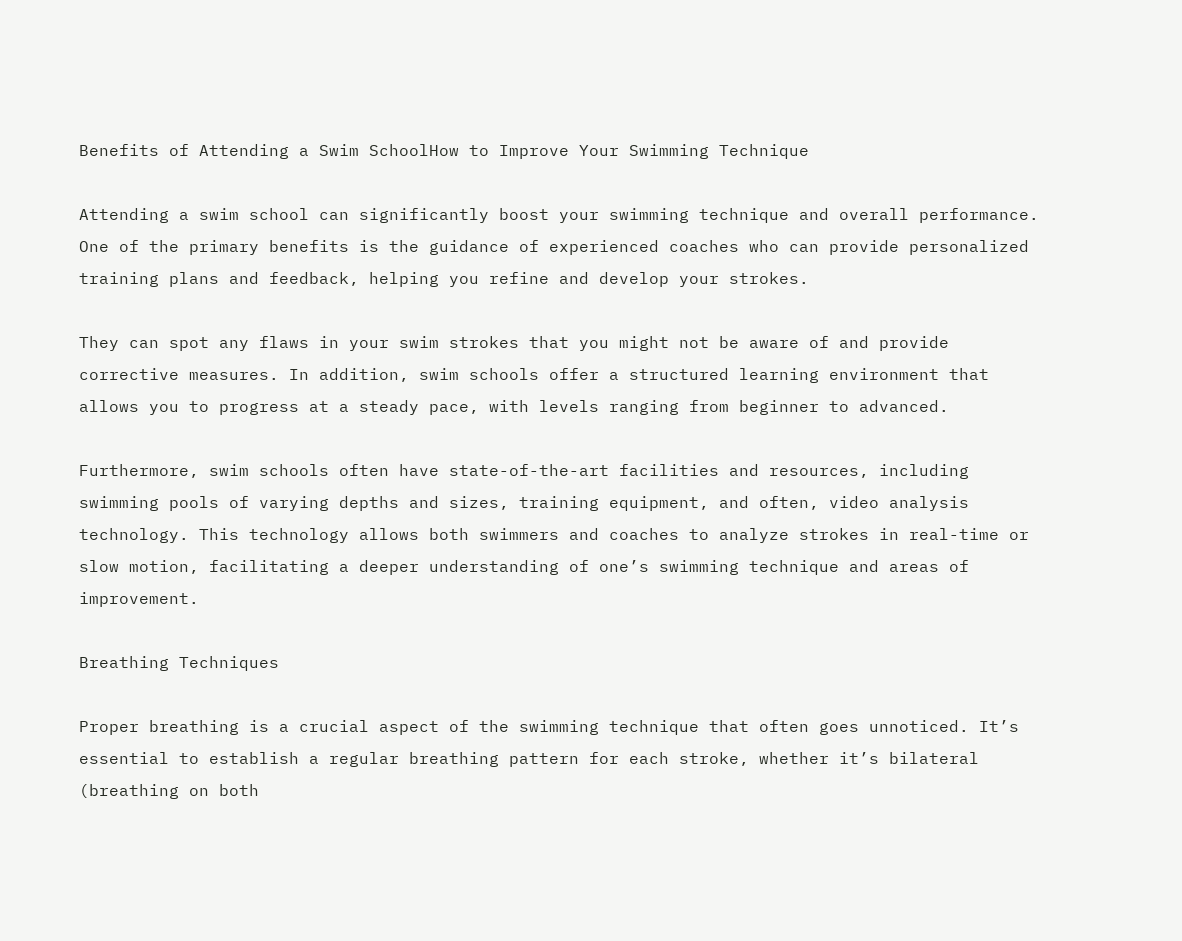Benefits of Attending a Swim SchoolHow to Improve Your Swimming Technique

Attending a swim school can significantly boost your swimming technique and overall performance. One of the primary benefits is the guidance of experienced coaches who can provide personalized training plans and feedback, helping you refine and develop your strokes.

They can spot any flaws in your swim strokes that you might not be aware of and provide corrective measures. In addition, swim schools offer a structured learning environment that allows you to progress at a steady pace, with levels ranging from beginner to advanced.

Furthermore, swim schools often have state-of-the-art facilities and resources, including swimming pools of varying depths and sizes, training equipment, and often, video analysis technology. This technology allows both swimmers and coaches to analyze strokes in real-time or slow motion, facilitating a deeper understanding of one’s swimming technique and areas of improvement.

Breathing Techniques

Proper breathing is a crucial aspect of the swimming technique that often goes unnoticed. It’s essential to establish a regular breathing pattern for each stroke, whether it’s bilateral (breathing on both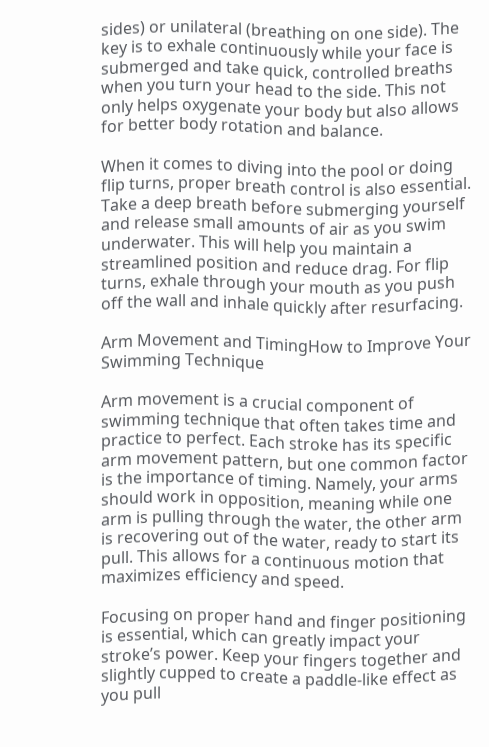sides) or unilateral (breathing on one side). The key is to exhale continuously while your face is submerged and take quick, controlled breaths when you turn your head to the side. This not only helps oxygenate your body but also allows for better body rotation and balance.

When it comes to diving into the pool or doing flip turns, proper breath control is also essential. Take a deep breath before submerging yourself and release small amounts of air as you swim underwater. This will help you maintain a streamlined position and reduce drag. For flip turns, exhale through your mouth as you push off the wall and inhale quickly after resurfacing.

Arm Movement and TimingHow to Improve Your Swimming Technique

Arm movement is a crucial component of swimming technique that often takes time and practice to perfect. Each stroke has its specific arm movement pattern, but one common factor is the importance of timing. Namely, your arms should work in opposition, meaning while one arm is pulling through the water, the other arm is recovering out of the water, ready to start its pull. This allows for a continuous motion that maximizes efficiency and speed.

Focusing on proper hand and finger positioning is essential, which can greatly impact your stroke’s power. Keep your fingers together and slightly cupped to create a paddle-like effect as you pull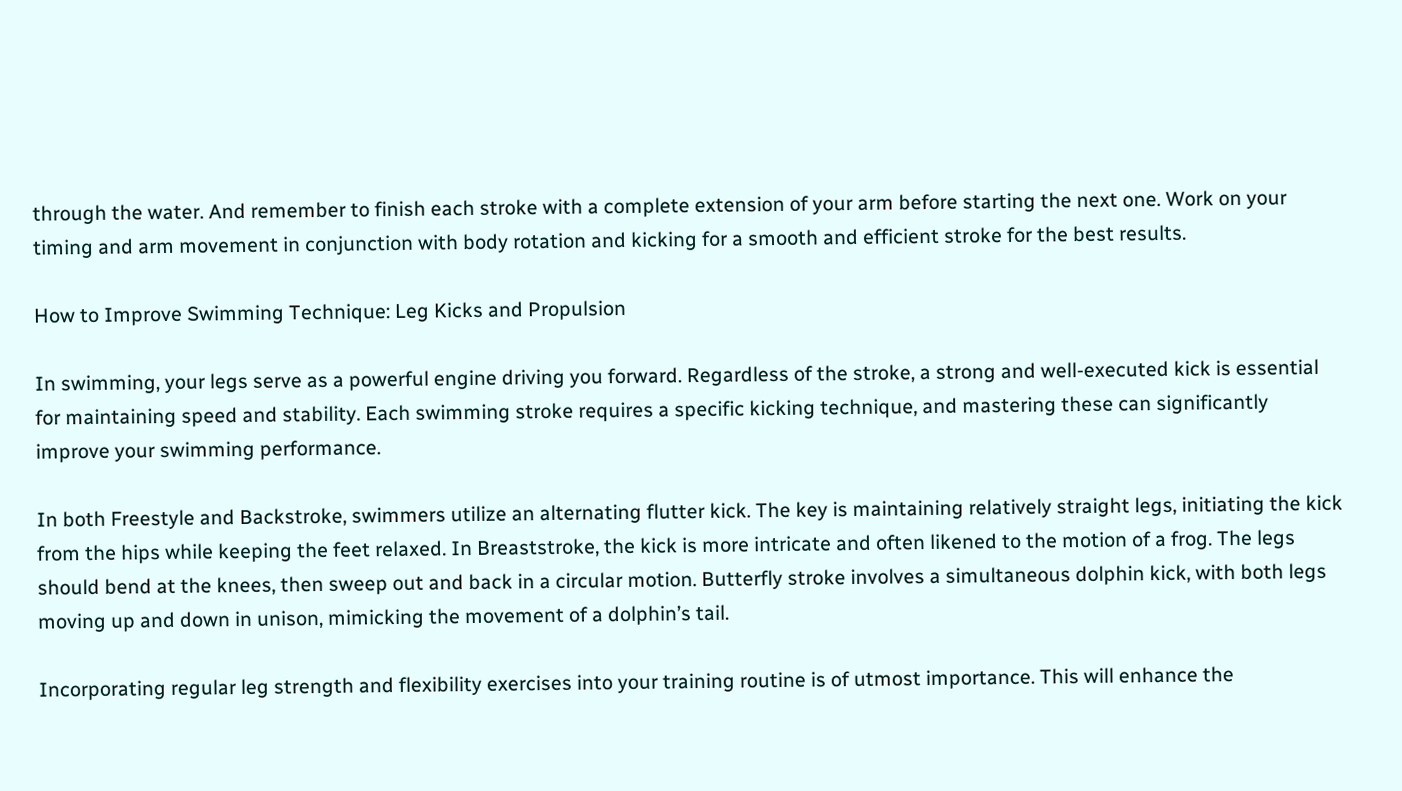through the water. And remember to finish each stroke with a complete extension of your arm before starting the next one. Work on your timing and arm movement in conjunction with body rotation and kicking for a smooth and efficient stroke for the best results.

How to Improve Swimming Technique: Leg Kicks and Propulsion

In swimming, your legs serve as a powerful engine driving you forward. Regardless of the stroke, a strong and well-executed kick is essential for maintaining speed and stability. Each swimming stroke requires a specific kicking technique, and mastering these can significantly improve your swimming performance.

In both Freestyle and Backstroke, swimmers utilize an alternating flutter kick. The key is maintaining relatively straight legs, initiating the kick from the hips while keeping the feet relaxed. In Breaststroke, the kick is more intricate and often likened to the motion of a frog. The legs should bend at the knees, then sweep out and back in a circular motion. Butterfly stroke involves a simultaneous dolphin kick, with both legs moving up and down in unison, mimicking the movement of a dolphin’s tail.

Incorporating regular leg strength and flexibility exercises into your training routine is of utmost importance. This will enhance the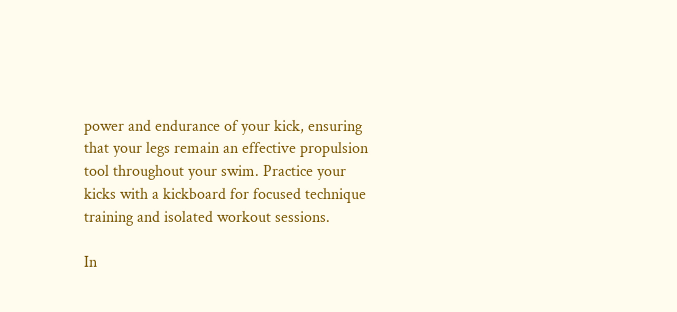power and endurance of your kick, ensuring that your legs remain an effective propulsion tool throughout your swim. Practice your kicks with a kickboard for focused technique training and isolated workout sessions.

In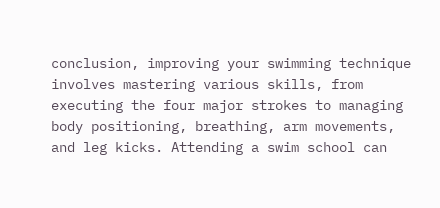conclusion, improving your swimming technique involves mastering various skills, from executing the four major strokes to managing body positioning, breathing, arm movements, and leg kicks. Attending a swim school can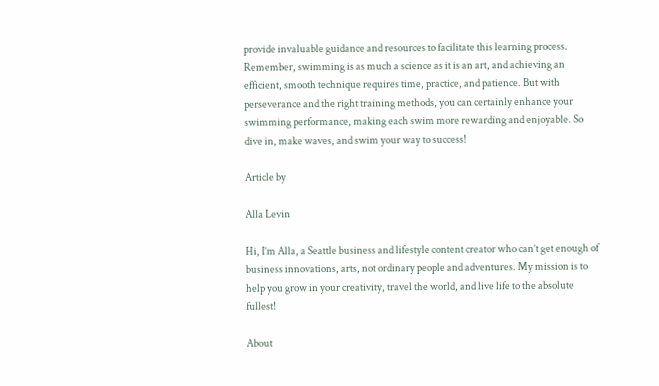provide invaluable guidance and resources to facilitate this learning process. Remember, swimming is as much a science as it is an art, and achieving an efficient, smooth technique requires time, practice, and patience. But with perseverance and the right training methods, you can certainly enhance your swimming performance, making each swim more rewarding and enjoyable. So dive in, make waves, and swim your way to success!

Article by

Alla Levin

Hi, I’m Alla, a Seattle business and lifestyle content creator who can’t get enough of business innovations, arts, not ordinary people and adventures. My mission is to help you grow in your creativity, travel the world, and live life to the absolute fullest!

About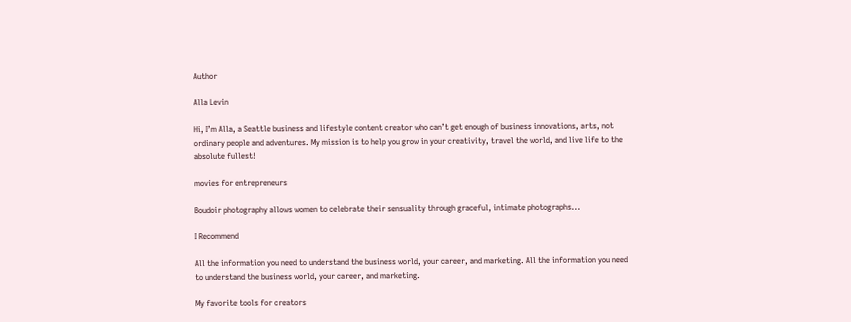Author

Alla Levin

Hi, I’m Alla, a Seattle business and lifestyle content creator who can’t get enough of business innovations, arts, not ordinary people and adventures. My mission is to help you grow in your creativity, travel the world, and live life to the absolute fullest!

movies for entrepreneurs

Boudoir photography allows women to celebrate their sensuality through graceful, intimate photographs...

I Recommend

All the information you need to understand the business world, your career, and marketing. All the information you need to understand the business world, your career, and marketing.

My favorite tools for creators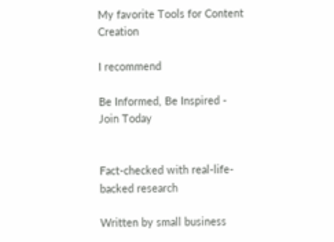My favorite Tools for Content Creation

I recommend

Be Informed, Be Inspired - Join Today


Fact-checked with real-life-backed research

Written by small business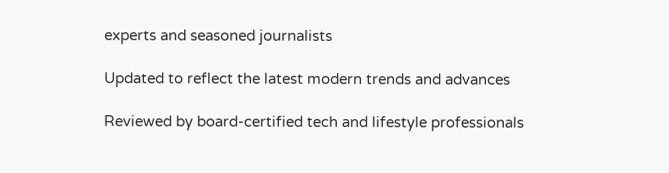experts and seasoned journalists

Updated to reflect the latest modern trends and advances

Reviewed by board-certified tech and lifestyle professionals